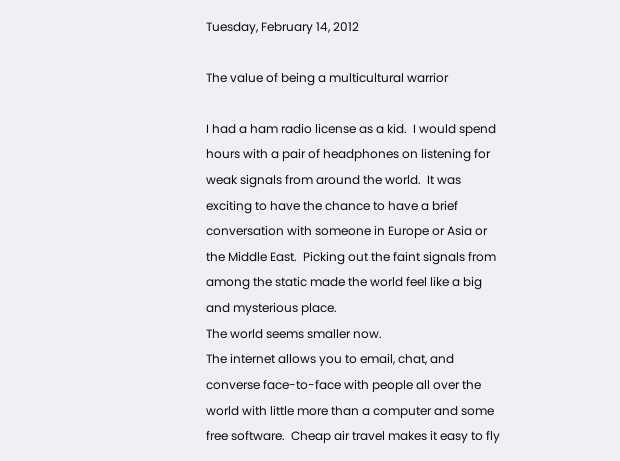Tuesday, February 14, 2012

The value of being a multicultural warrior

I had a ham radio license as a kid.  I would spend hours with a pair of headphones on listening for weak signals from around the world.  It was exciting to have the chance to have a brief conversation with someone in Europe or Asia or the Middle East.  Picking out the faint signals from among the static made the world feel like a big and mysterious place.
The world seems smaller now.
The internet allows you to email, chat, and converse face-to-face with people all over the world with little more than a computer and some free software.  Cheap air travel makes it easy to fly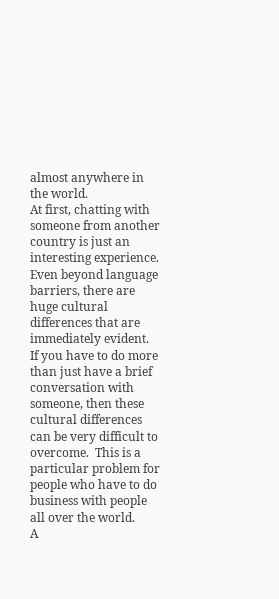almost anywhere in the world.
At first, chatting with someone from another country is just an interesting experience.  Even beyond language barriers, there are huge cultural differences that are immediately evident.  If you have to do more than just have a brief conversation with someone, then these cultural differences can be very difficult to overcome.  This is a particular problem for people who have to do business with people all over the world.
A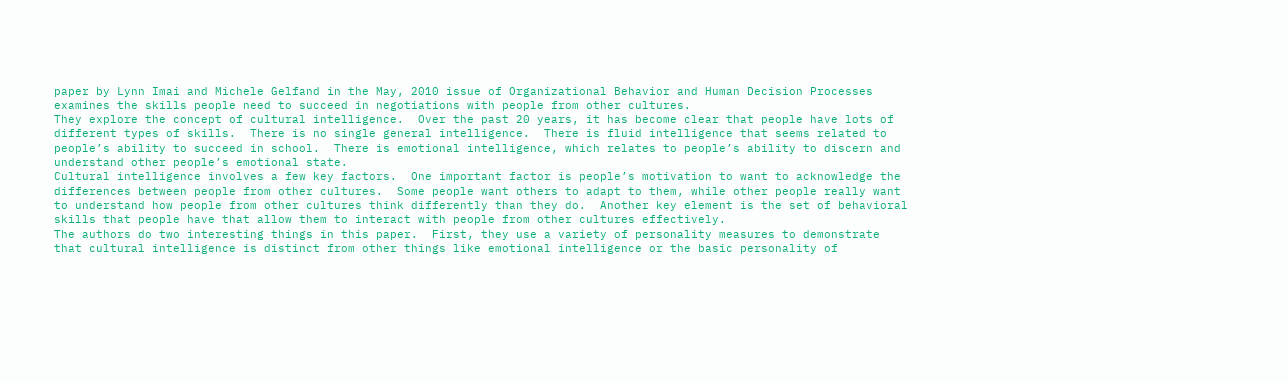paper by Lynn Imai and Michele Gelfand in the May, 2010 issue of Organizational Behavior and Human Decision Processes examines the skills people need to succeed in negotiations with people from other cultures.
They explore the concept of cultural intelligence.  Over the past 20 years, it has become clear that people have lots of different types of skills.  There is no single general intelligence.  There is fluid intelligence that seems related to people’s ability to succeed in school.  There is emotional intelligence, which relates to people’s ability to discern and understand other people’s emotional state.
Cultural intelligence involves a few key factors.  One important factor is people’s motivation to want to acknowledge the differences between people from other cultures.  Some people want others to adapt to them, while other people really want to understand how people from other cultures think differently than they do.  Another key element is the set of behavioral skills that people have that allow them to interact with people from other cultures effectively.
The authors do two interesting things in this paper.  First, they use a variety of personality measures to demonstrate that cultural intelligence is distinct from other things like emotional intelligence or the basic personality of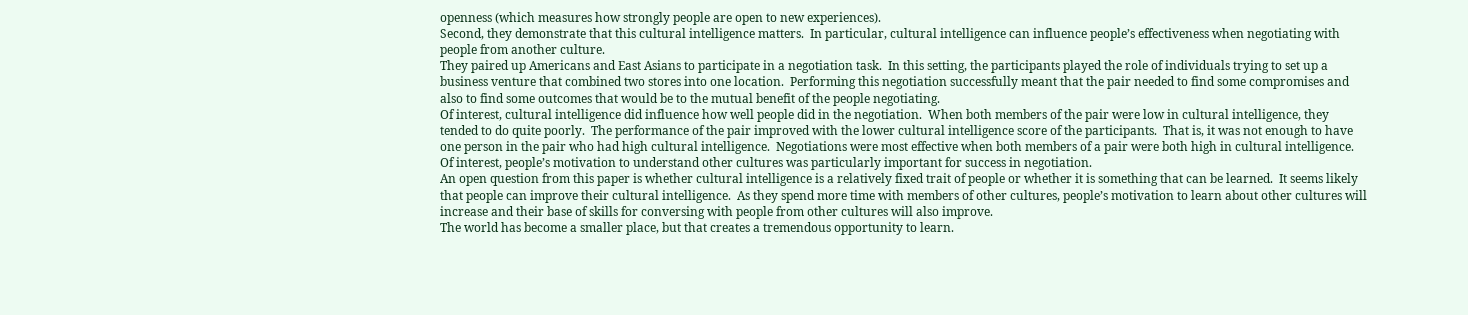openness (which measures how strongly people are open to new experiences).
Second, they demonstrate that this cultural intelligence matters.  In particular, cultural intelligence can influence people’s effectiveness when negotiating with people from another culture.
They paired up Americans and East Asians to participate in a negotiation task.  In this setting, the participants played the role of individuals trying to set up a business venture that combined two stores into one location.  Performing this negotiation successfully meant that the pair needed to find some compromises and also to find some outcomes that would be to the mutual benefit of the people negotiating.
Of interest, cultural intelligence did influence how well people did in the negotiation.  When both members of the pair were low in cultural intelligence, they tended to do quite poorly.  The performance of the pair improved with the lower cultural intelligence score of the participants.  That is, it was not enough to have one person in the pair who had high cultural intelligence.  Negotiations were most effective when both members of a pair were both high in cultural intelligence.  Of interest, people’s motivation to understand other cultures was particularly important for success in negotiation.
An open question from this paper is whether cultural intelligence is a relatively fixed trait of people or whether it is something that can be learned.  It seems likely that people can improve their cultural intelligence.  As they spend more time with members of other cultures, people’s motivation to learn about other cultures will increase and their base of skills for conversing with people from other cultures will also improve.
The world has become a smaller place, but that creates a tremendous opportunity to learn.